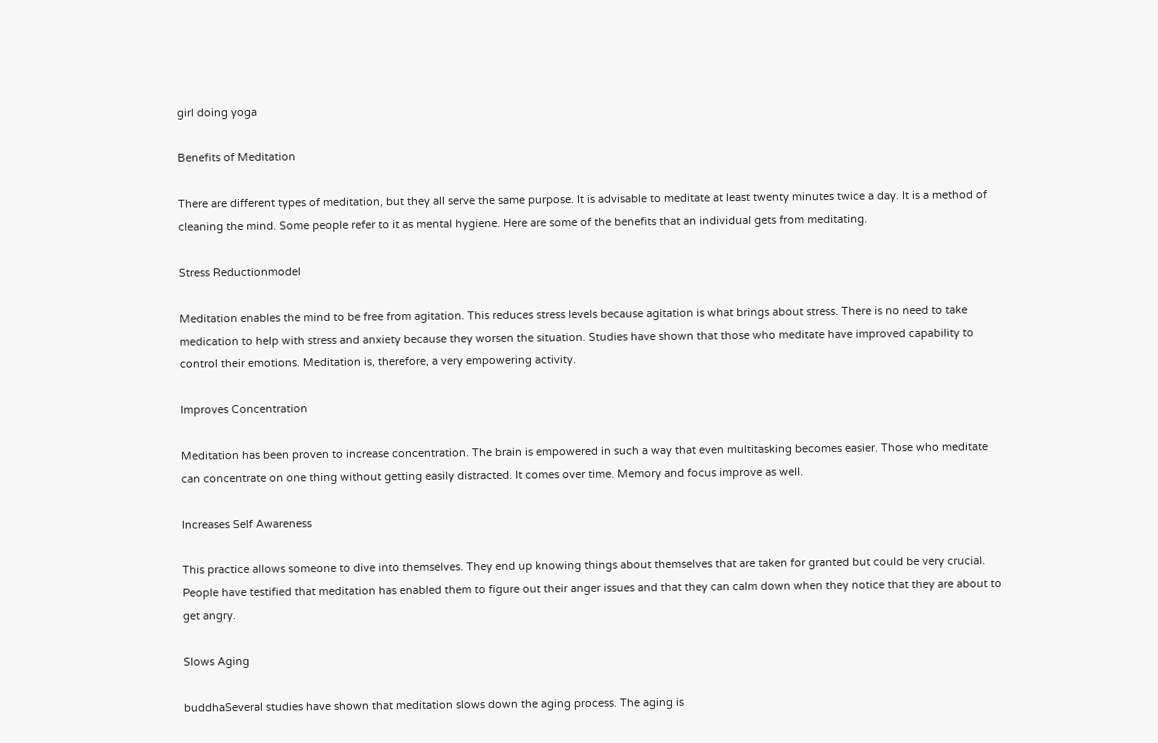girl doing yoga

Benefits of Meditation

There are different types of meditation, but they all serve the same purpose. It is advisable to meditate at least twenty minutes twice a day. It is a method of cleaning the mind. Some people refer to it as mental hygiene. Here are some of the benefits that an individual gets from meditating.

Stress Reductionmodel

Meditation enables the mind to be free from agitation. This reduces stress levels because agitation is what brings about stress. There is no need to take medication to help with stress and anxiety because they worsen the situation. Studies have shown that those who meditate have improved capability to control their emotions. Meditation is, therefore, a very empowering activity.

Improves Concentration

Meditation has been proven to increase concentration. The brain is empowered in such a way that even multitasking becomes easier. Those who meditate can concentrate on one thing without getting easily distracted. It comes over time. Memory and focus improve as well.

Increases Self Awareness

This practice allows someone to dive into themselves. They end up knowing things about themselves that are taken for granted but could be very crucial. People have testified that meditation has enabled them to figure out their anger issues and that they can calm down when they notice that they are about to get angry.

Slows Aging

buddhaSeveral studies have shown that meditation slows down the aging process. The aging is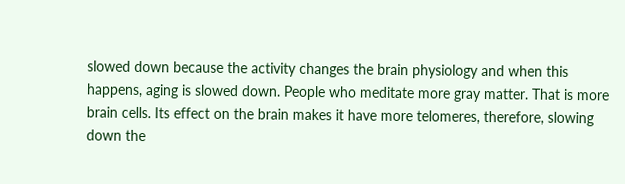slowed down because the activity changes the brain physiology and when this happens, aging is slowed down. People who meditate more gray matter. That is more brain cells. Its effect on the brain makes it have more telomeres, therefore, slowing down the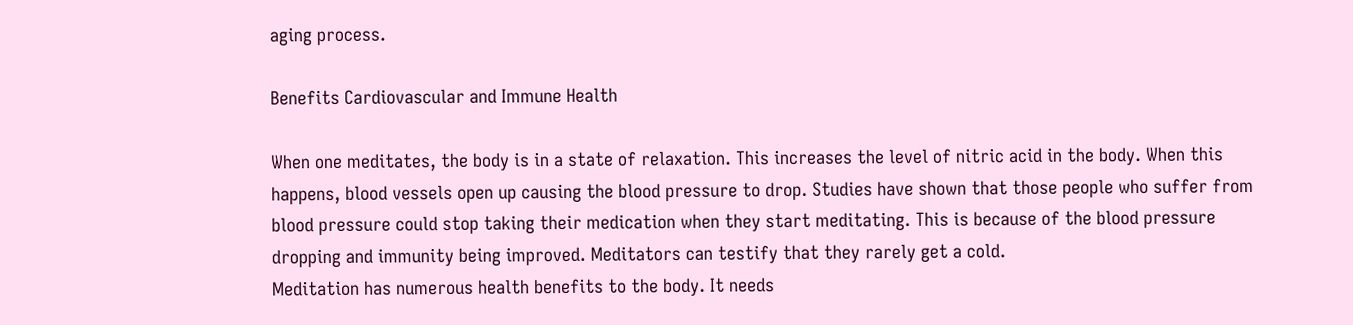aging process.

Benefits Cardiovascular and Immune Health

When one meditates, the body is in a state of relaxation. This increases the level of nitric acid in the body. When this happens, blood vessels open up causing the blood pressure to drop. Studies have shown that those people who suffer from blood pressure could stop taking their medication when they start meditating. This is because of the blood pressure dropping and immunity being improved. Meditators can testify that they rarely get a cold.
Meditation has numerous health benefits to the body. It needs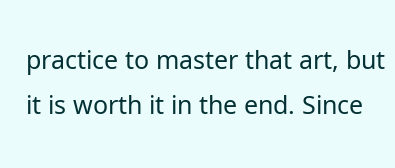practice to master that art, but it is worth it in the end. Since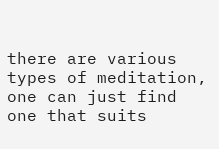there are various types of meditation, one can just find one that suits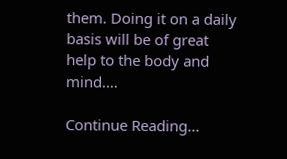them. Doing it on a daily basis will be of great help to the body and mind.…

Continue Reading...